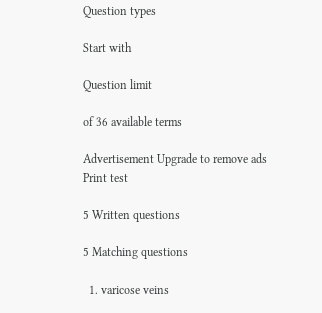Question types

Start with

Question limit

of 36 available terms

Advertisement Upgrade to remove ads
Print test

5 Written questions

5 Matching questions

  1. varicose veins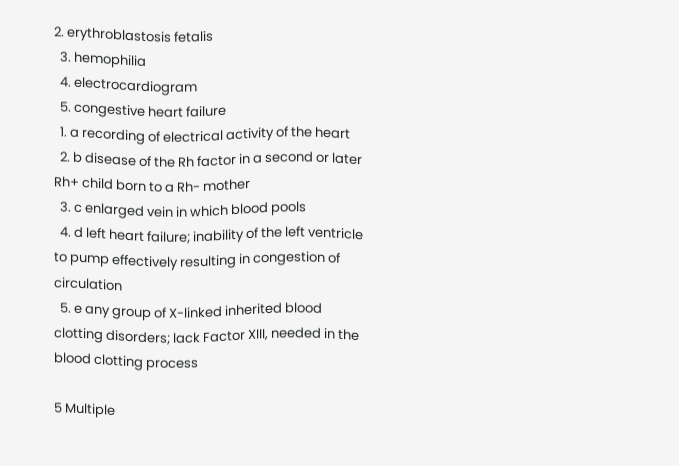2. erythroblastosis fetalis
  3. hemophilia
  4. electrocardiogram
  5. congestive heart failure
  1. a recording of electrical activity of the heart
  2. b disease of the Rh factor in a second or later Rh+ child born to a Rh- mother
  3. c enlarged vein in which blood pools
  4. d left heart failure; inability of the left ventricle to pump effectively resulting in congestion of circulation
  5. e any group of X-linked inherited blood clotting disorders; lack Factor XIII, needed in the blood clotting process

5 Multiple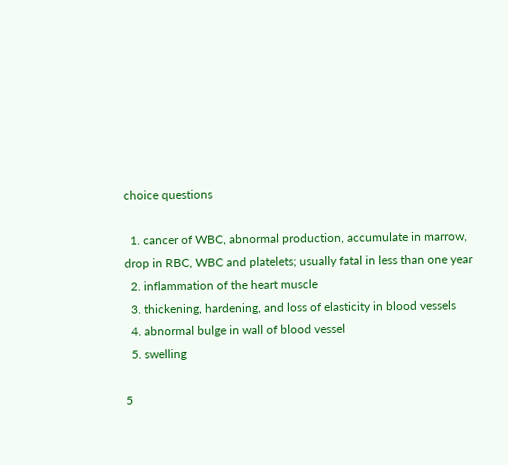choice questions

  1. cancer of WBC, abnormal production, accumulate in marrow, drop in RBC, WBC and platelets; usually fatal in less than one year
  2. inflammation of the heart muscle
  3. thickening, hardening, and loss of elasticity in blood vessels
  4. abnormal bulge in wall of blood vessel
  5. swelling

5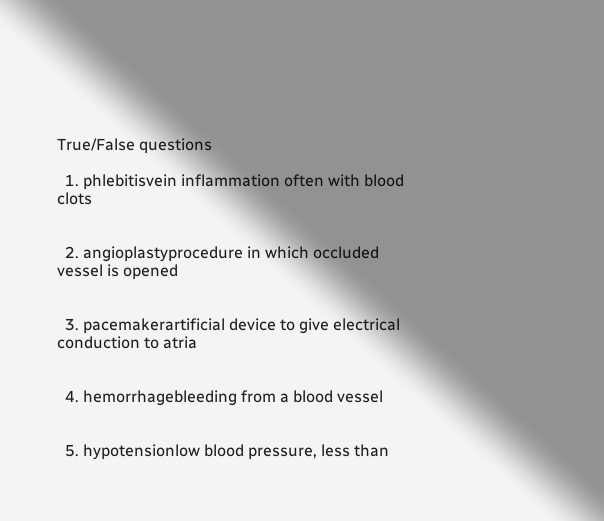True/False questions

  1. phlebitisvein inflammation often with blood clots


  2. angioplastyprocedure in which occluded vessel is opened


  3. pacemakerartificial device to give electrical conduction to atria


  4. hemorrhagebleeding from a blood vessel


  5. hypotensionlow blood pressure, less than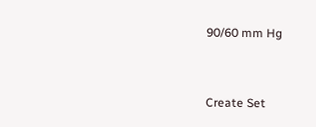90/60 mm Hg


Create Set